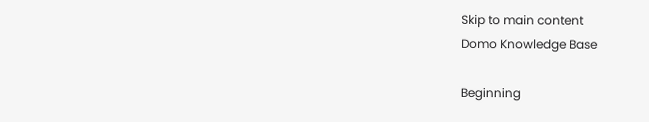Skip to main content
Domo Knowledge Base

Beginning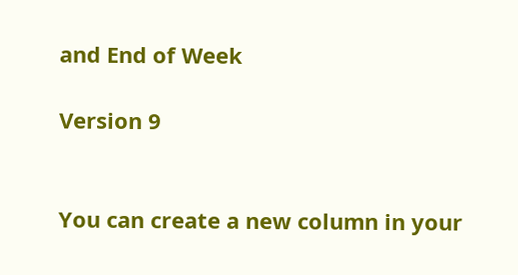and End of Week

Version 9


You can create a new column in your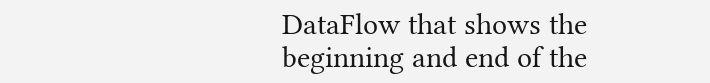DataFlow that shows the beginning and end of the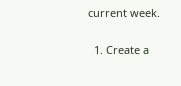current week.

  1. Create a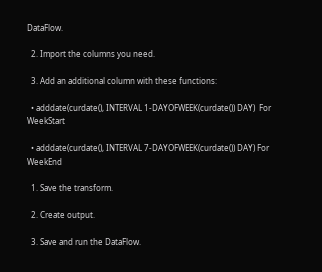DataFlow.

  2. Import the columns you need.

  3. Add an additional column with these functions:

  • adddate(curdate(), INTERVAL 1-DAYOFWEEK(curdate()) DAY)  For WeekStart

  • adddate(curdate(), INTERVAL 7-DAYOFWEEK(curdate()) DAY) For WeekEnd

  1. Save the transform.

  2. Create output.

  3. Save and run the DataFlow.